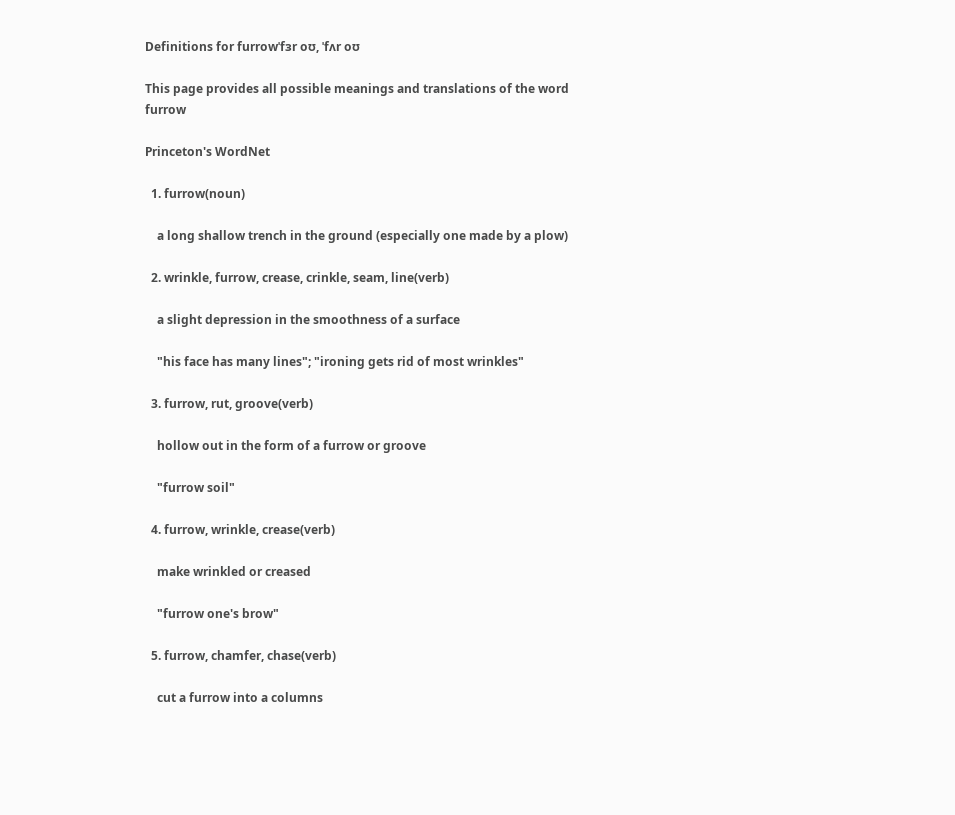Definitions for furrowˈfɜr oʊ, ˈfʌr oʊ

This page provides all possible meanings and translations of the word furrow

Princeton's WordNet

  1. furrow(noun)

    a long shallow trench in the ground (especially one made by a plow)

  2. wrinkle, furrow, crease, crinkle, seam, line(verb)

    a slight depression in the smoothness of a surface

    "his face has many lines"; "ironing gets rid of most wrinkles"

  3. furrow, rut, groove(verb)

    hollow out in the form of a furrow or groove

    "furrow soil"

  4. furrow, wrinkle, crease(verb)

    make wrinkled or creased

    "furrow one's brow"

  5. furrow, chamfer, chase(verb)

    cut a furrow into a columns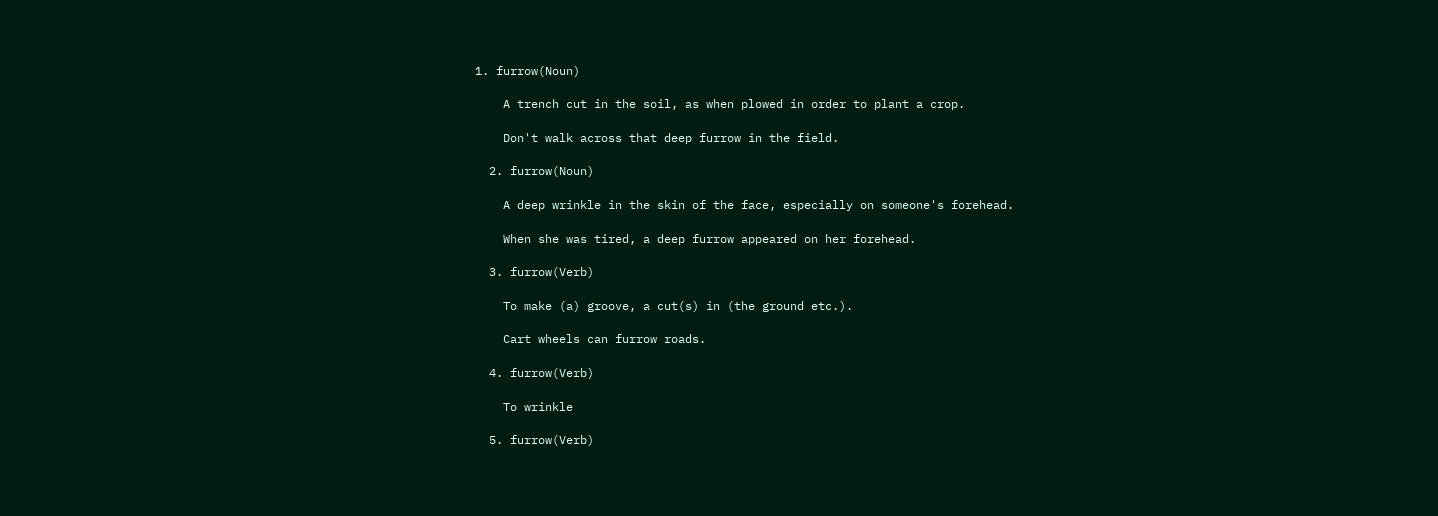1. furrow(Noun)

    A trench cut in the soil, as when plowed in order to plant a crop.

    Don't walk across that deep furrow in the field.

  2. furrow(Noun)

    A deep wrinkle in the skin of the face, especially on someone's forehead.

    When she was tired, a deep furrow appeared on her forehead.

  3. furrow(Verb)

    To make (a) groove, a cut(s) in (the ground etc.).

    Cart wheels can furrow roads.

  4. furrow(Verb)

    To wrinkle

  5. furrow(Verb)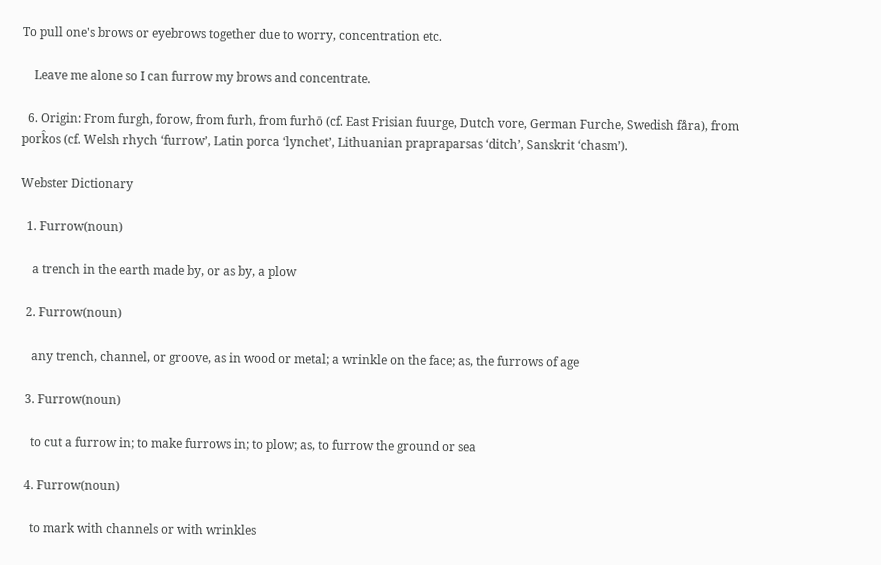To pull one's brows or eyebrows together due to worry, concentration etc.

    Leave me alone so I can furrow my brows and concentrate.

  6. Origin: From furgh, forow, from furh, from furhō (cf. East Frisian fuurge, Dutch vore, German Furche, Swedish fåra), from pork̑os (cf. Welsh rhych ‘furrow’, Latin porca ‘lynchet’, Lithuanian prapraparsas ‘ditch’, Sanskrit ‘chasm’).

Webster Dictionary

  1. Furrow(noun)

    a trench in the earth made by, or as by, a plow

  2. Furrow(noun)

    any trench, channel, or groove, as in wood or metal; a wrinkle on the face; as, the furrows of age

  3. Furrow(noun)

    to cut a furrow in; to make furrows in; to plow; as, to furrow the ground or sea

  4. Furrow(noun)

    to mark with channels or with wrinkles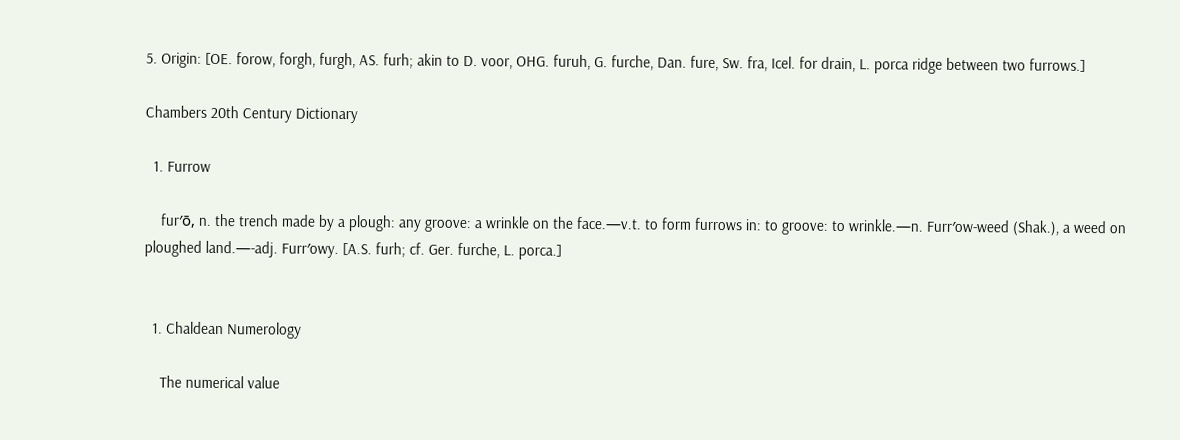5. Origin: [OE. forow, forgh, furgh, AS. furh; akin to D. voor, OHG. furuh, G. furche, Dan. fure, Sw. fra, Icel. for drain, L. porca ridge between two furrows.]

Chambers 20th Century Dictionary

  1. Furrow

    fur′ō, n. the trench made by a plough: any groove: a wrinkle on the face.—v.t. to form furrows in: to groove: to wrinkle.—n. Furr′ow-weed (Shak.), a weed on ploughed land.—-adj. Furr′owy. [A.S. furh; cf. Ger. furche, L. porca.]


  1. Chaldean Numerology

    The numerical value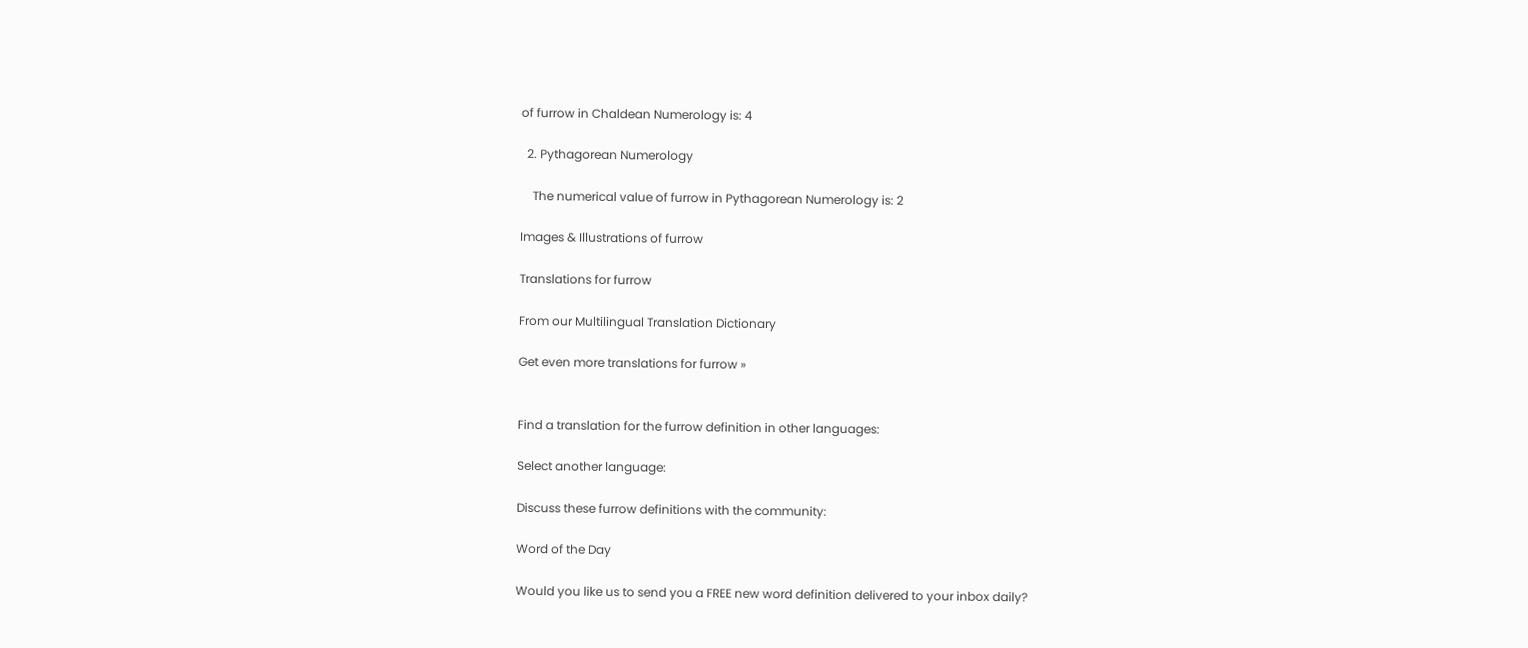of furrow in Chaldean Numerology is: 4

  2. Pythagorean Numerology

    The numerical value of furrow in Pythagorean Numerology is: 2

Images & Illustrations of furrow

Translations for furrow

From our Multilingual Translation Dictionary

Get even more translations for furrow »


Find a translation for the furrow definition in other languages:

Select another language:

Discuss these furrow definitions with the community:

Word of the Day

Would you like us to send you a FREE new word definition delivered to your inbox daily?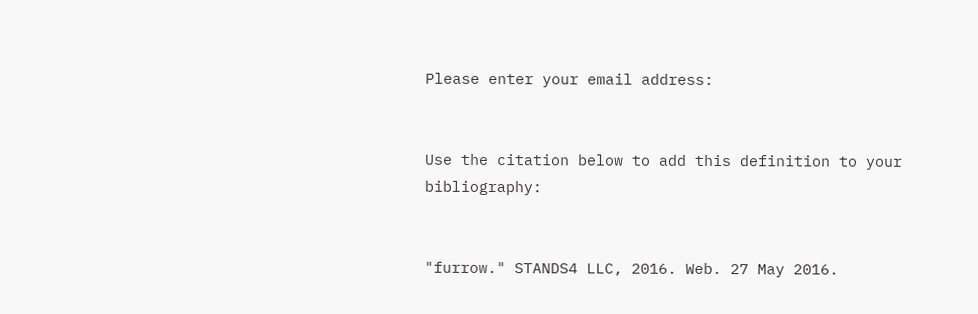Please enter your email address:


Use the citation below to add this definition to your bibliography:


"furrow." STANDS4 LLC, 2016. Web. 27 May 2016.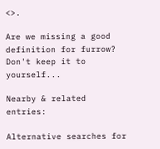<>.

Are we missing a good definition for furrow? Don't keep it to yourself...

Nearby & related entries:

Alternative searches for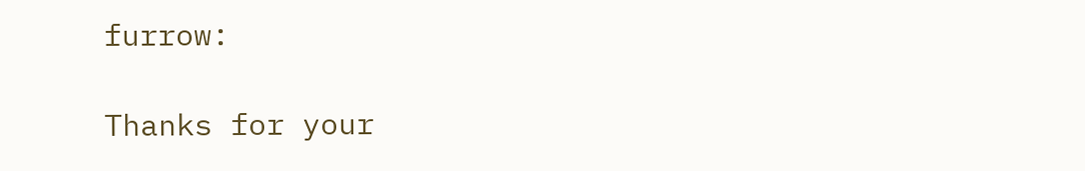furrow:

Thanks for your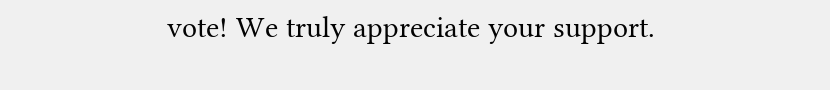vote! We truly appreciate your support.